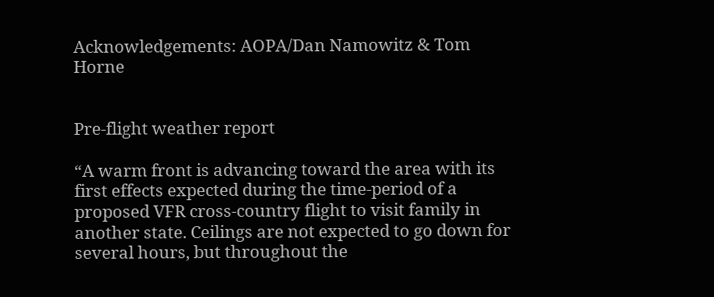Acknowledgements: AOPA/Dan Namowitz & Tom Horne


Pre-flight weather report

“A warm front is advancing toward the area with its first effects expected during the time-period of a proposed VFR cross-country flight to visit family in another state. Ceilings are not expected to go down for several hours, but throughout the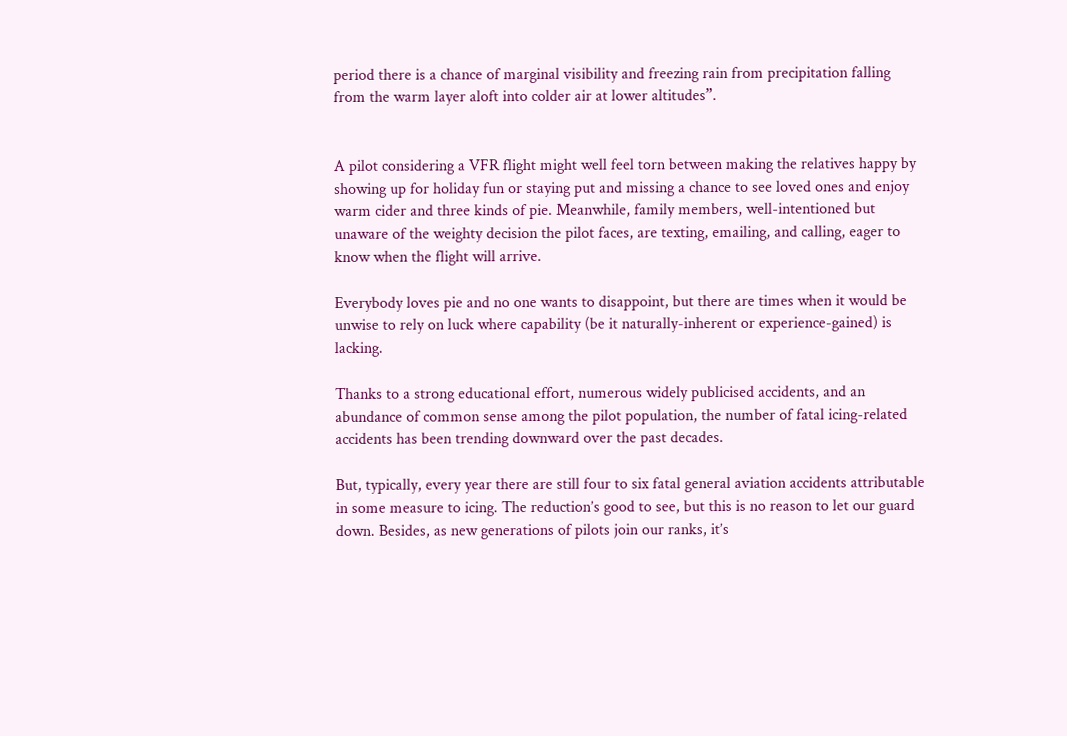period there is a chance of marginal visibility and freezing rain from precipitation falling from the warm layer aloft into colder air at lower altitudes”.


A pilot considering a VFR flight might well feel torn between making the relatives happy by showing up for holiday fun or staying put and missing a chance to see loved ones and enjoy warm cider and three kinds of pie. Meanwhile, family members, well-intentioned but unaware of the weighty decision the pilot faces, are texting, emailing, and calling, eager to know when the flight will arrive.

Everybody loves pie and no one wants to disappoint, but there are times when it would be unwise to rely on luck where capability (be it naturally-inherent or experience-gained) is lacking.

Thanks to a strong educational effort, numerous widely publicised accidents, and an abundance of common sense among the pilot population, the number of fatal icing-related accidents has been trending downward over the past decades.

But, typically, every year there are still four to six fatal general aviation accidents attributable in some measure to icing. The reduction’s good to see, but this is no reason to let our guard down. Besides, as new generations of pilots join our ranks, it’s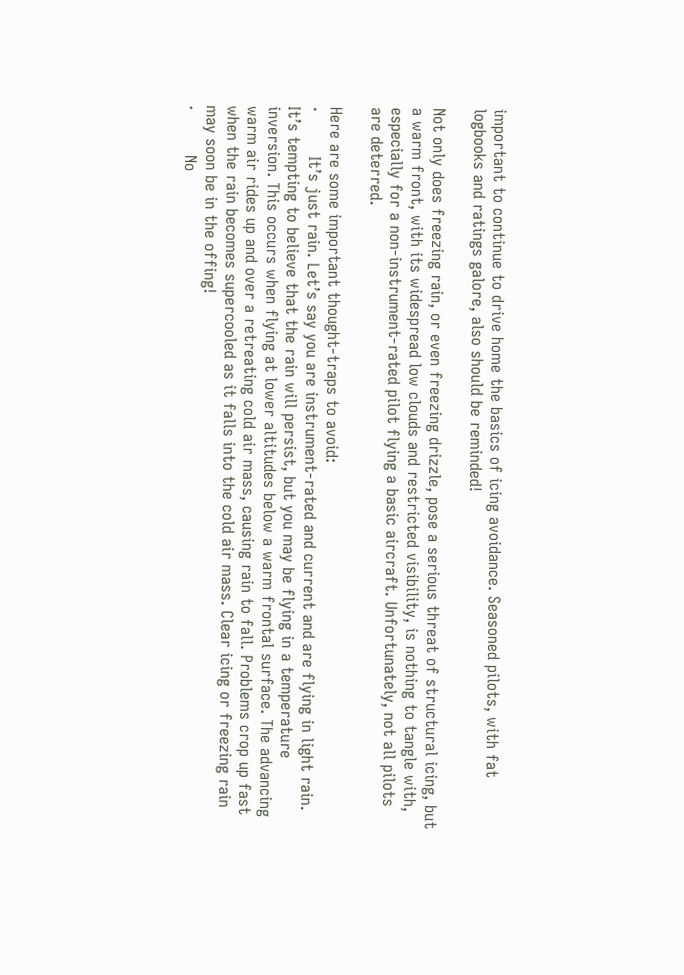important to continue to drive home the basics of icing avoidance. Seasoned pilots, with fat logbooks and ratings galore, also should be reminded!

Not only does freezing rain, or even freezing drizzle, pose a serious threat of structural icing, but a warm front, with its widespread low clouds and restricted visibility, is nothing to tangle with, especially for a non-instrument-rated pilot flying a basic aircraft. Unfortunately, not all pilots are deterred.

Here are some important thought-traps to avoid:
·         It’s just rain. Let’s say you are instrument-rated and current and are flying in light rain. It’s tempting to believe that the rain will persist, but you may be flying in a temperature inversion. This occurs when flying at lower altitudes below a warm frontal surface. The advancing warm air rides up and over a retreating cold air mass, causing rain to fall. Problems crop up fast when the rain becomes supercooled as it falls into the cold air mass. Clear icing or freezing rain may soon be in the offing!
·         No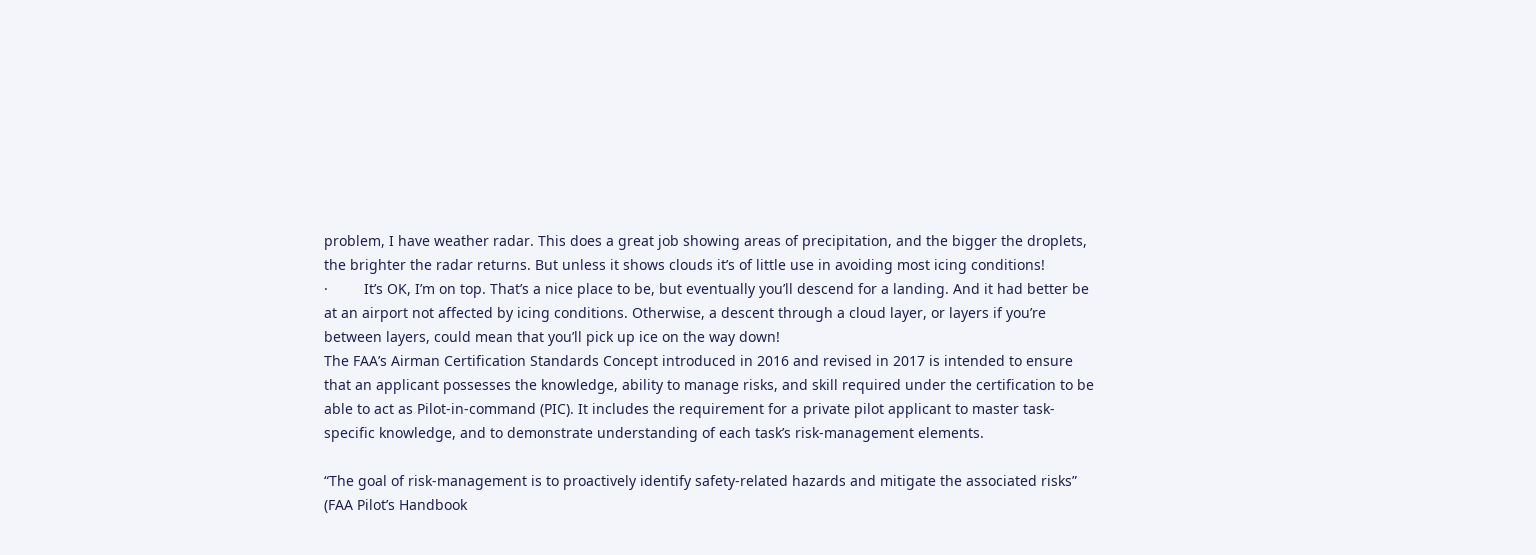problem, I have weather radar. This does a great job showing areas of precipitation, and the bigger the droplets, the brighter the radar returns. But unless it shows clouds it’s of little use in avoiding most icing conditions!
·         It’s OK, I’m on top. That’s a nice place to be, but eventually you’ll descend for a landing. And it had better be at an airport not affected by icing conditions. Otherwise, a descent through a cloud layer, or layers if you’re between layers, could mean that you’ll pick up ice on the way down!
The FAA’s Airman Certification Standards Concept introduced in 2016 and revised in 2017 is intended to ensure that an applicant possesses the knowledge, ability to manage risks, and skill required under the certification to be able to act as Pilot-in-command (PIC). It includes the requirement for a private pilot applicant to master task-specific knowledge, and to demonstrate understanding of each task’s risk-management elements.

“The goal of risk-management is to proactively identify safety-related hazards and mitigate the associated risks” (FAA Pilot’s Handbook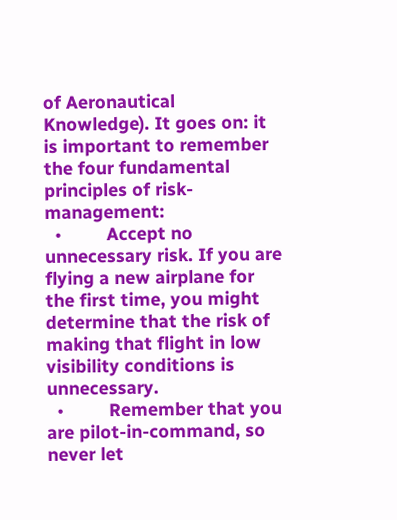of Aeronautical Knowledge). It goes on: it is important to remember the four fundamental principles of risk-management:
  •         Accept no unnecessary risk. If you are flying a new airplane for the first time, you might determine that the risk of making that flight in low visibility conditions is unnecessary.
  •         Remember that you are pilot-in-command, so never let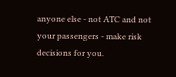anyone else - not ATC and not your passengers - make risk decisions for you.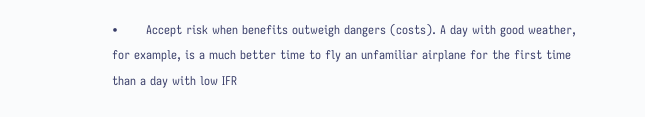•       Accept risk when benefits outweigh dangers (costs). A day with good weather, for example, is a much better time to fly an unfamiliar airplane for the first time than a day with low IFR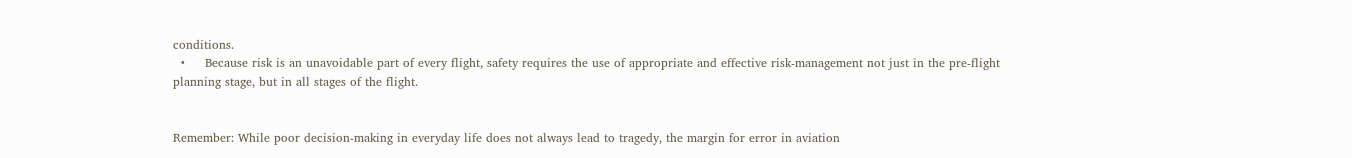conditions.
  •     Because risk is an unavoidable part of every flight, safety requires the use of appropriate and effective risk-management not just in the pre-flight planning stage, but in all stages of the flight.


Remember: While poor decision-making in everyday life does not always lead to tragedy, the margin for error in aviation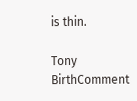is thin.

Tony BirthComment